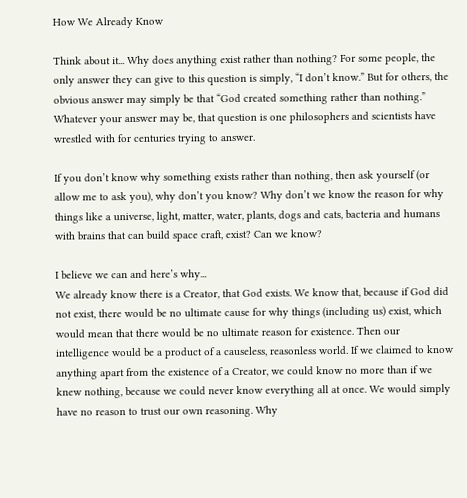How We Already Know

Think about it... Why does anything exist rather than nothing? For some people, the only answer they can give to this question is simply, “I don’t know.” But for others, the obvious answer may simply be that “God created something rather than nothing.” Whatever your answer may be, that question is one philosophers and scientists have wrestled with for centuries trying to answer.

If you don’t know why something exists rather than nothing, then ask yourself (or allow me to ask you), why don’t you know? Why don’t we know the reason for why things like a universe, light, matter, water, plants, dogs and cats, bacteria and humans with brains that can build space craft, exist? Can we know?

I believe we can and here’s why...
We already know there is a Creator, that God exists. We know that, because if God did not exist, there would be no ultimate cause for why things (including us) exist, which would mean that there would be no ultimate reason for existence. Then our intelligence would be a product of a causeless, reasonless world. If we claimed to know anything apart from the existence of a Creator, we could know no more than if we knew nothing, because we could never know everything all at once. We would simply have no reason to trust our own reasoning. Why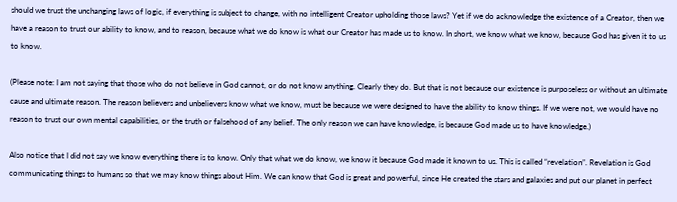should we trust the unchanging laws of logic, if everything is subject to change, with no intelligent Creator upholding those laws? Yet if we do acknowledge the existence of a Creator, then we have a reason to trust our ability to know, and to reason, because what we do know is what our Creator has made us to know. In short, we know what we know, because God has given it to us to know.

(Please note: I am not saying that those who do not believe in God cannot, or do not know anything. Clearly they do. But that is not because our existence is purposeless or without an ultimate cause and ultimate reason. The reason believers and unbelievers know what we know, must be because we were designed to have the ability to know things. If we were not, we would have no reason to trust our own mental capabilities, or the truth or falsehood of any belief. The only reason we can have knowledge, is because God made us to have knowledge.)

Also notice that I did not say we know everything there is to know. Only that what we do know, we know it because God made it known to us. This is called “revelation”. Revelation is God communicating things to humans so that we may know things about Him. We can know that God is great and powerful, since He created the stars and galaxies and put our planet in perfect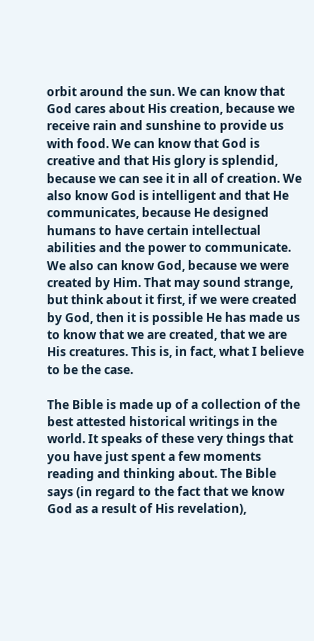orbit around the sun. We can know that God cares about His creation, because we receive rain and sunshine to provide us with food. We can know that God is creative and that His glory is splendid, because we can see it in all of creation. We also know God is intelligent and that He communicates, because He designed humans to have certain intellectual abilities and the power to communicate. We also can know God, because we were created by Him. That may sound strange, but think about it first, if we were created by God, then it is possible He has made us to know that we are created, that we are His creatures. This is, in fact, what I believe to be the case.

The Bible is made up of a collection of the best attested historical writings in the world. It speaks of these very things that you have just spent a few moments reading and thinking about. The Bible says (in regard to the fact that we know God as a result of His revelation),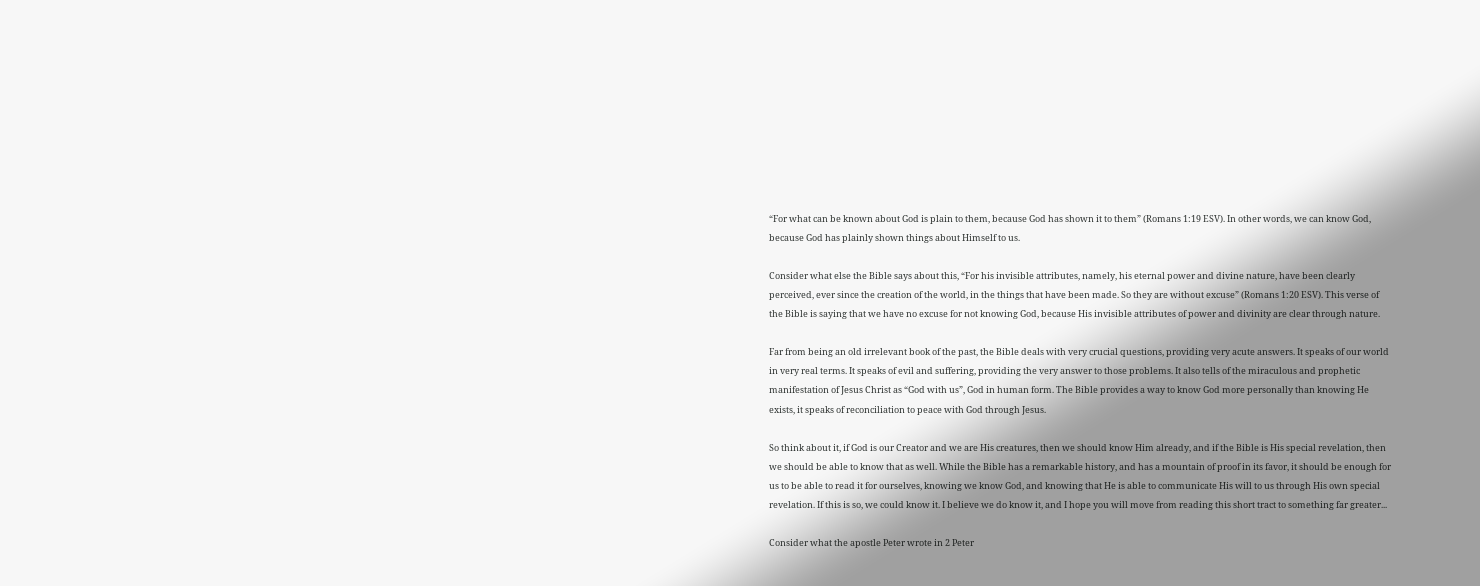“For what can be known about God is plain to them, because God has shown it to them” (Romans 1:19 ESV). In other words, we can know God, because God has plainly shown things about Himself to us.

Consider what else the Bible says about this, “For his invisible attributes, namely, his eternal power and divine nature, have been clearly perceived, ever since the creation of the world, in the things that have been made. So they are without excuse” (Romans 1:20 ESV). This verse of the Bible is saying that we have no excuse for not knowing God, because His invisible attributes of power and divinity are clear through nature.

Far from being an old irrelevant book of the past, the Bible deals with very crucial questions, providing very acute answers. It speaks of our world in very real terms. It speaks of evil and suffering, providing the very answer to those problems. It also tells of the miraculous and prophetic manifestation of Jesus Christ as “God with us”, God in human form. The Bible provides a way to know God more personally than knowing He exists, it speaks of reconciliation to peace with God through Jesus.

So think about it, if God is our Creator and we are His creatures, then we should know Him already, and if the Bible is His special revelation, then we should be able to know that as well. While the Bible has a remarkable history, and has a mountain of proof in its favor, it should be enough for us to be able to read it for ourselves, knowing we know God, and knowing that He is able to communicate His will to us through His own special revelation. If this is so, we could know it. I believe we do know it, and I hope you will move from reading this short tract to something far greater...

Consider what the apostle Peter wrote in 2 Peter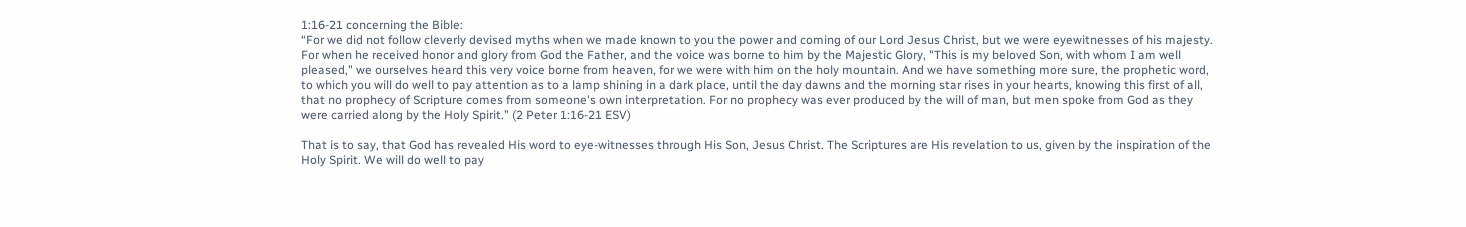1:16-21 concerning the Bible:
“For we did not follow cleverly devised myths when we made known to you the power and coming of our Lord Jesus Christ, but we were eyewitnesses of his majesty. For when he received honor and glory from God the Father, and the voice was borne to him by the Majestic Glory, "This is my beloved Son, with whom I am well pleased," we ourselves heard this very voice borne from heaven, for we were with him on the holy mountain. And we have something more sure, the prophetic word, to which you will do well to pay attention as to a lamp shining in a dark place, until the day dawns and the morning star rises in your hearts, knowing this first of all, that no prophecy of Scripture comes from someone's own interpretation. For no prophecy was ever produced by the will of man, but men spoke from God as they were carried along by the Holy Spirit.” (2 Peter 1:16-21 ESV)

That is to say, that God has revealed His word to eye-witnesses through His Son, Jesus Christ. The Scriptures are His revelation to us, given by the inspiration of the Holy Spirit. We will do well to pay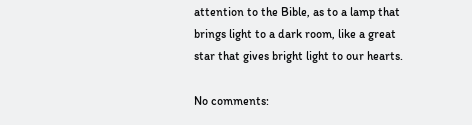attention to the Bible, as to a lamp that brings light to a dark room, like a great star that gives bright light to our hearts.

No comments: